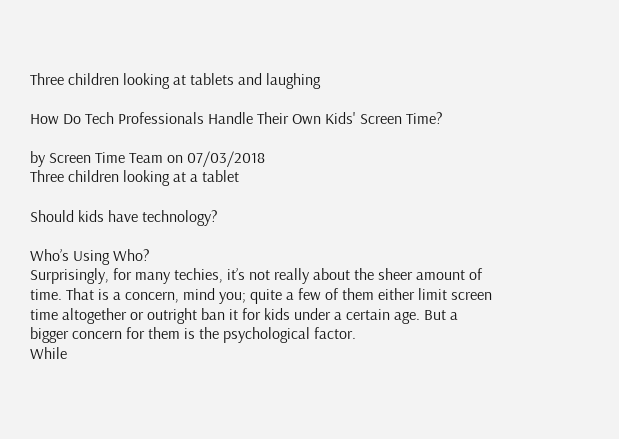Three children looking at tablets and laughing

How Do Tech Professionals Handle Their Own Kids' Screen Time?

by Screen Time Team on 07/03/2018
Three children looking at a tablet

Should kids have technology?

Who’s Using Who?
Surprisingly, for many techies, it’s not really about the sheer amount of time. That is a concern, mind you; quite a few of them either limit screen time altogether or outright ban it for kids under a certain age. But a bigger concern for them is the psychological factor.
While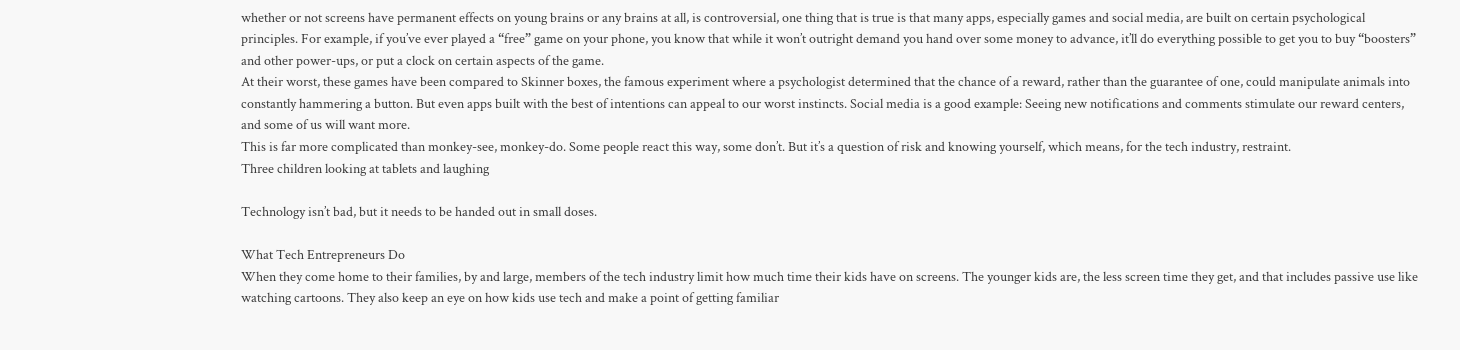whether or not screens have permanent effects on young brains or any brains at all, is controversial, one thing that is true is that many apps, especially games and social media, are built on certain psychological principles. For example, if you’ve ever played a “free” game on your phone, you know that while it won’t outright demand you hand over some money to advance, it’ll do everything possible to get you to buy “boosters” and other power-ups, or put a clock on certain aspects of the game.
At their worst, these games have been compared to Skinner boxes, the famous experiment where a psychologist determined that the chance of a reward, rather than the guarantee of one, could manipulate animals into constantly hammering a button. But even apps built with the best of intentions can appeal to our worst instincts. Social media is a good example: Seeing new notifications and comments stimulate our reward centers, and some of us will want more.
This is far more complicated than monkey-see, monkey-do. Some people react this way, some don’t. But it’s a question of risk and knowing yourself, which means, for the tech industry, restraint.
Three children looking at tablets and laughing

Technology isn’t bad, but it needs to be handed out in small doses.

What Tech Entrepreneurs Do
When they come home to their families, by and large, members of the tech industry limit how much time their kids have on screens. The younger kids are, the less screen time they get, and that includes passive use like watching cartoons. They also keep an eye on how kids use tech and make a point of getting familiar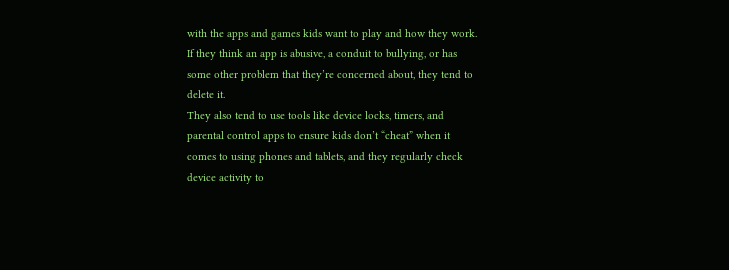with the apps and games kids want to play and how they work. If they think an app is abusive, a conduit to bullying, or has some other problem that they’re concerned about, they tend to delete it.
They also tend to use tools like device locks, timers, and parental control apps to ensure kids don’t “cheat” when it comes to using phones and tablets, and they regularly check device activity to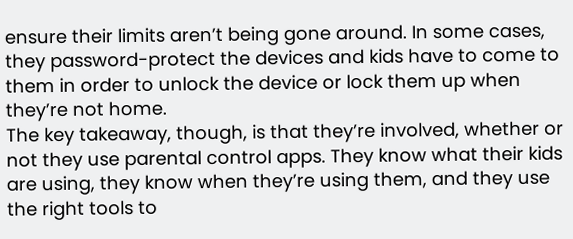ensure their limits aren’t being gone around. In some cases, they password-protect the devices and kids have to come to them in order to unlock the device or lock them up when they’re not home.
The key takeaway, though, is that they’re involved, whether or not they use parental control apps. They know what their kids are using, they know when they’re using them, and they use the right tools to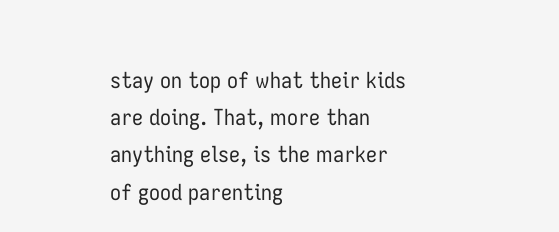stay on top of what their kids are doing. That, more than anything else, is the marker of good parenting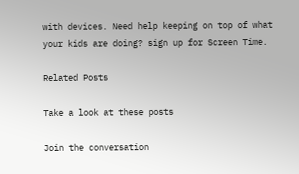with devices. Need help keeping on top of what your kids are doing? sign up for Screen Time.

Related Posts

Take a look at these posts

Join the conversation